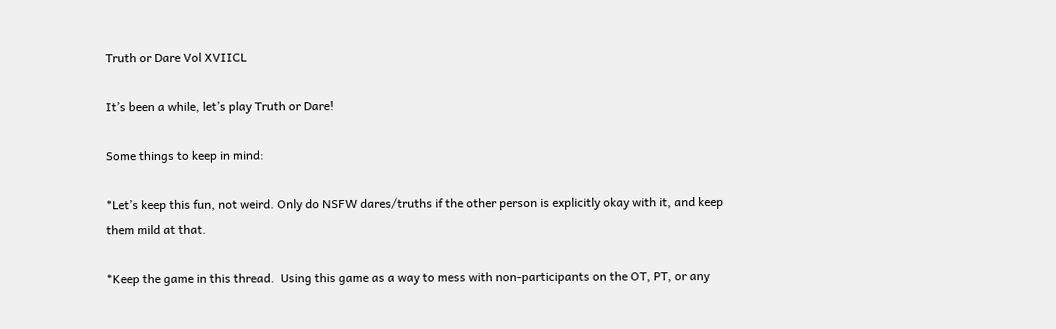Truth or Dare Vol XVIICL

It’s been a while, let’s play Truth or Dare!

Some things to keep in mind:

*Let’s keep this fun, not weird. Only do NSFW dares/truths if the other person is explicitly okay with it, and keep them mild at that.

*Keep the game in this thread.  Using this game as a way to mess with non-participants on the OT, PT, or any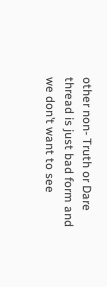other non- Truth or Dare thread is just bad form and we don’t want to see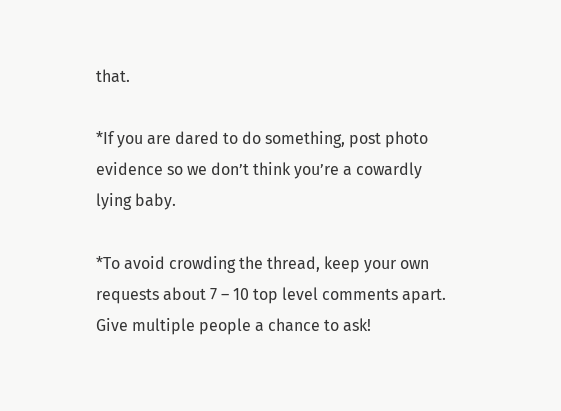that.

*If you are dared to do something, post photo evidence so we don’t think you’re a cowardly lying baby.

*To avoid crowding the thread, keep your own requests about 7 – 10 top level comments apart. Give multiple people a chance to ask!